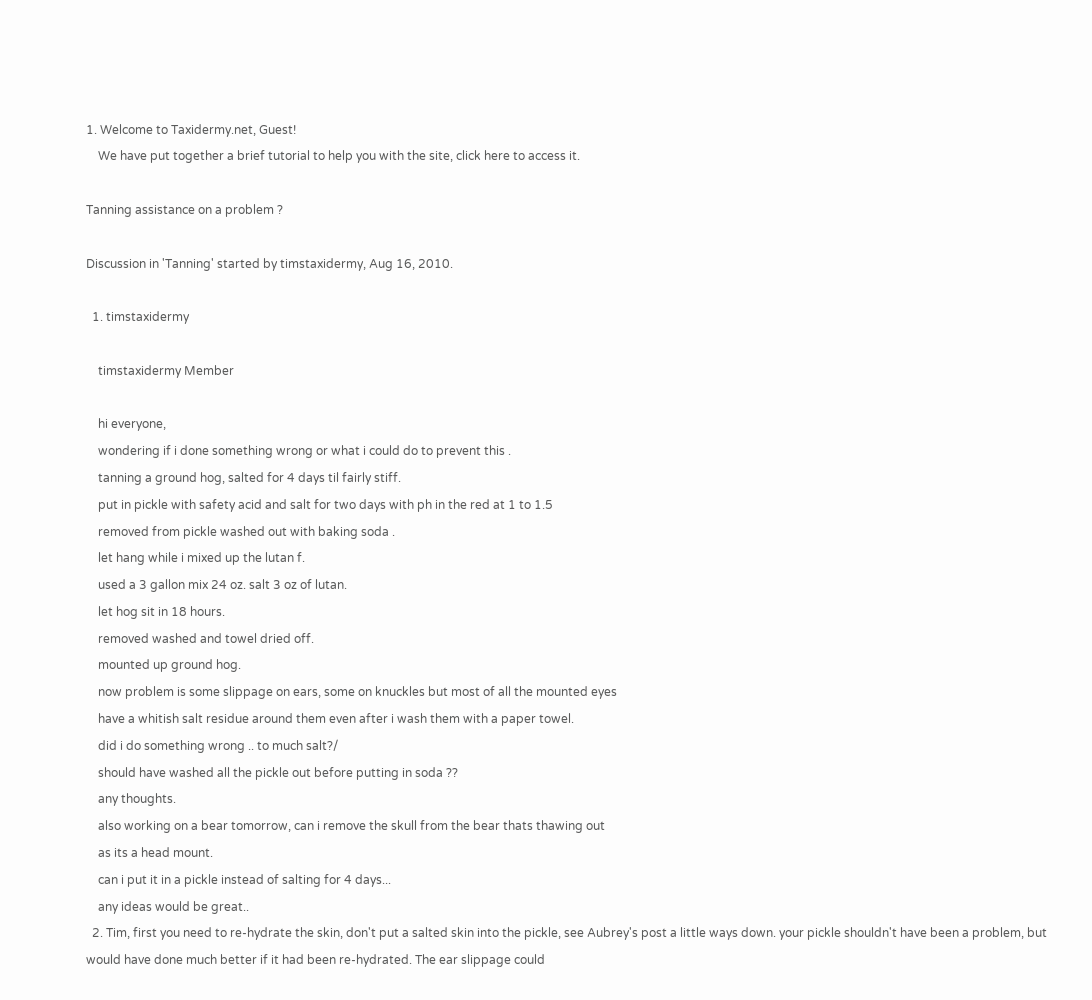1. Welcome to Taxidermy.net, Guest!
    We have put together a brief tutorial to help you with the site, click here to access it.

Tanning assistance on a problem ?

Discussion in 'Tanning' started by timstaxidermy, Aug 16, 2010.

  1. timstaxidermy

    timstaxidermy Member

    hi everyone,
    wondering if i done something wrong or what i could do to prevent this .
    tanning a ground hog, salted for 4 days til fairly stiff.
    put in pickle with safety acid and salt for two days with ph in the red at 1 to 1.5
    removed from pickle washed out with baking soda .
    let hang while i mixed up the lutan f.
    used a 3 gallon mix 24 oz. salt 3 oz of lutan.
    let hog sit in 18 hours.
    removed washed and towel dried off.
    mounted up ground hog.
    now problem is some slippage on ears, some on knuckles but most of all the mounted eyes
    have a whitish salt residue around them even after i wash them with a paper towel.
    did i do something wrong .. to much salt?/
    should have washed all the pickle out before putting in soda ??
    any thoughts.
    also working on a bear tomorrow, can i remove the skull from the bear thats thawing out
    as its a head mount.
    can i put it in a pickle instead of salting for 4 days...
    any ideas would be great..
  2. Tim, first you need to re-hydrate the skin, don't put a salted skin into the pickle, see Aubrey's post a little ways down. your pickle shouldn't have been a problem, but would have done much better if it had been re-hydrated. The ear slippage could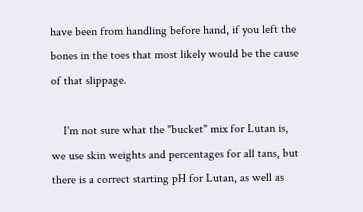have been from handling before hand, if you left the bones in the toes that most likely would be the cause of that slippage.

    I'm not sure what the "bucket" mix for Lutan is, we use skin weights and percentages for all tans, but there is a correct starting pH for Lutan, as well as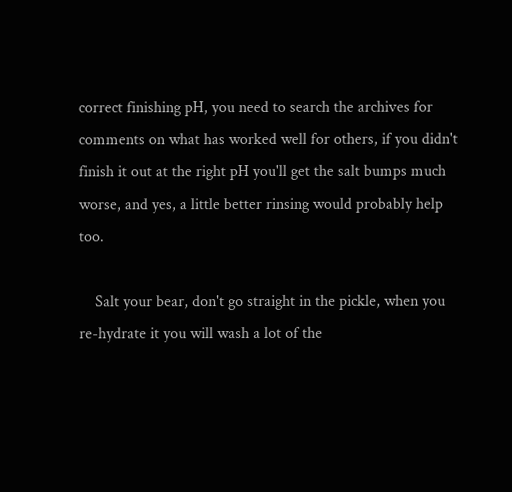correct finishing pH, you need to search the archives for comments on what has worked well for others, if you didn't finish it out at the right pH you'll get the salt bumps much worse, and yes, a little better rinsing would probably help too.

    Salt your bear, don't go straight in the pickle, when you re-hydrate it you will wash a lot of the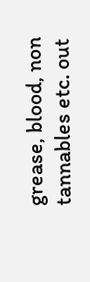grease, blood, non tannables etc. out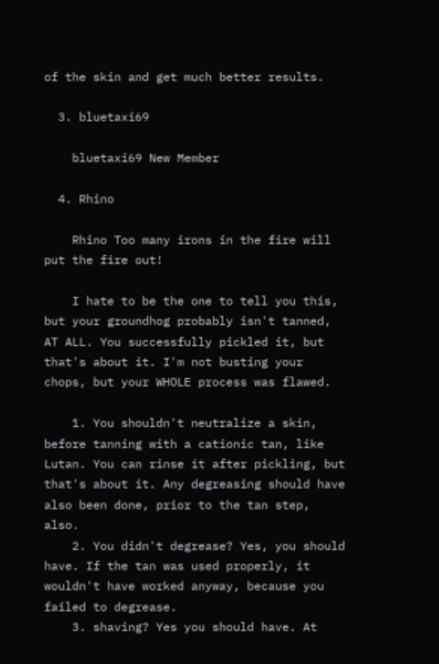of the skin and get much better results.

  3. bluetaxi69

    bluetaxi69 New Member

  4. Rhino

    Rhino Too many irons in the fire will put the fire out!

    I hate to be the one to tell you this, but your groundhog probably isn't tanned, AT ALL. You successfully pickled it, but that's about it. I'm not busting your chops, but your WHOLE process was flawed.

    1. You shouldn't neutralize a skin, before tanning with a cationic tan, like Lutan. You can rinse it after pickling, but that's about it. Any degreasing should have also been done, prior to the tan step, also.
    2. You didn't degrease? Yes, you should have. If the tan was used properly, it wouldn't have worked anyway, because you failed to degrease.
    3. shaving? Yes you should have. At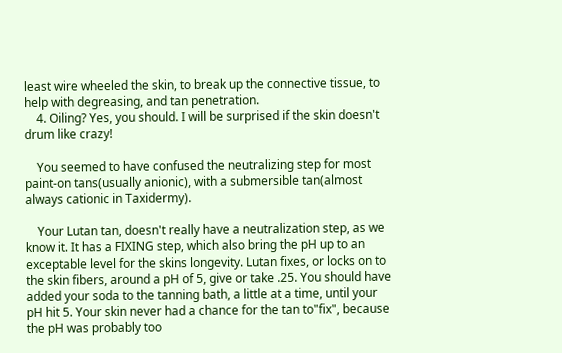least wire wheeled the skin, to break up the connective tissue, to help with degreasing, and tan penetration.
    4. Oiling? Yes, you should. I will be surprised if the skin doesn't drum like crazy!

    You seemed to have confused the neutralizing step for most paint-on tans(usually anionic), with a submersible tan(almost always cationic in Taxidermy).

    Your Lutan tan, doesn't really have a neutralization step, as we know it. It has a FIXING step, which also bring the pH up to an exceptable level for the skins longevity. Lutan fixes, or locks on to the skin fibers, around a pH of 5, give or take .25. You should have added your soda to the tanning bath, a little at a time, until your pH hit 5. Your skin never had a chance for the tan to"fix", because the pH was probably too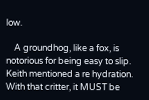low.

    A groundhog, like a fox, is notorious for being easy to slip. Keith mentioned a re hydration. With that critter, it MUST be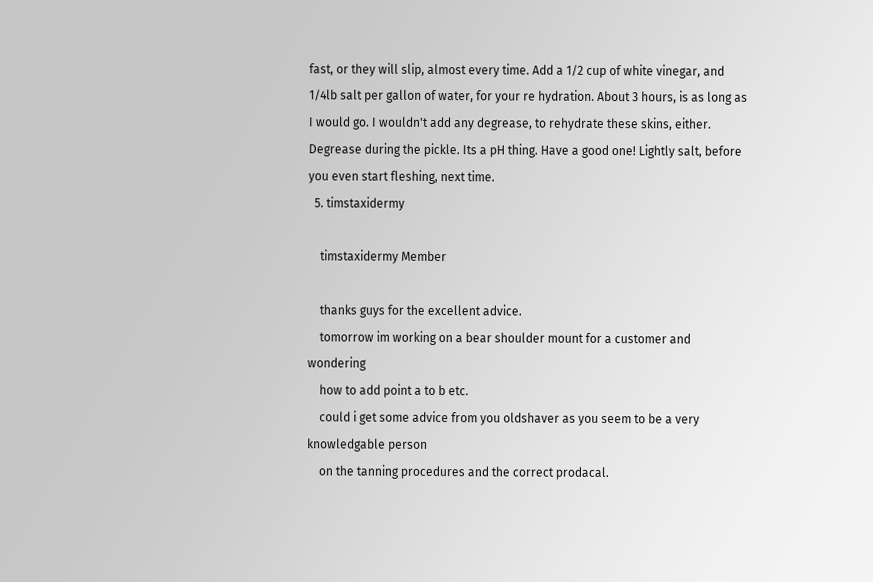fast, or they will slip, almost every time. Add a 1/2 cup of white vinegar, and 1/4lb salt per gallon of water, for your re hydration. About 3 hours, is as long as I would go. I wouldn't add any degrease, to rehydrate these skins, either. Degrease during the pickle. Its a pH thing. Have a good one! Lightly salt, before you even start fleshing, next time.
  5. timstaxidermy

    timstaxidermy Member

    thanks guys for the excellent advice.
    tomorrow im working on a bear shoulder mount for a customer and wondering
    how to add point a to b etc.
    could i get some advice from you oldshaver as you seem to be a very knowledgable person
    on the tanning procedures and the correct prodacal.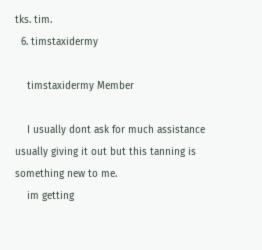tks. tim.
  6. timstaxidermy

    timstaxidermy Member

    I usually dont ask for much assistance usually giving it out but this tanning is something new to me.
    im getting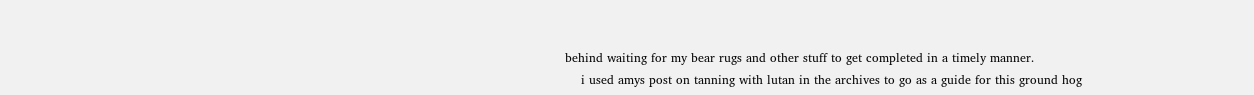behind waiting for my bear rugs and other stuff to get completed in a timely manner.
    i used amys post on tanning with lutan in the archives to go as a guide for this ground hog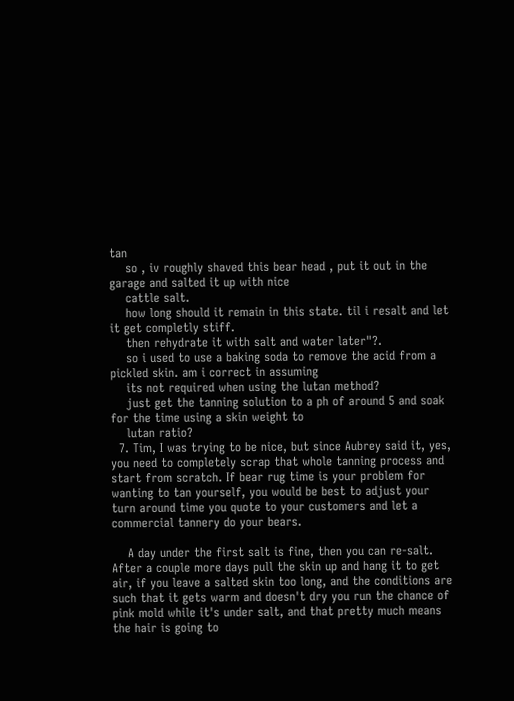tan
    so , iv roughly shaved this bear head , put it out in the garage and salted it up with nice
    cattle salt.
    how long should it remain in this state. til i resalt and let it get completly stiff.
    then rehydrate it with salt and water later"?.
    so i used to use a baking soda to remove the acid from a pickled skin. am i correct in assuming
    its not required when using the lutan method?
    just get the tanning solution to a ph of around 5 and soak for the time using a skin weight to
    lutan ratio?
  7. Tim, I was trying to be nice, but since Aubrey said it, yes, you need to completely scrap that whole tanning process and start from scratch. If bear rug time is your problem for wanting to tan yourself, you would be best to adjust your turn around time you quote to your customers and let a commercial tannery do your bears.

    A day under the first salt is fine, then you can re-salt. After a couple more days pull the skin up and hang it to get air, if you leave a salted skin too long, and the conditions are such that it gets warm and doesn't dry you run the chance of pink mold while it's under salt, and that pretty much means the hair is going to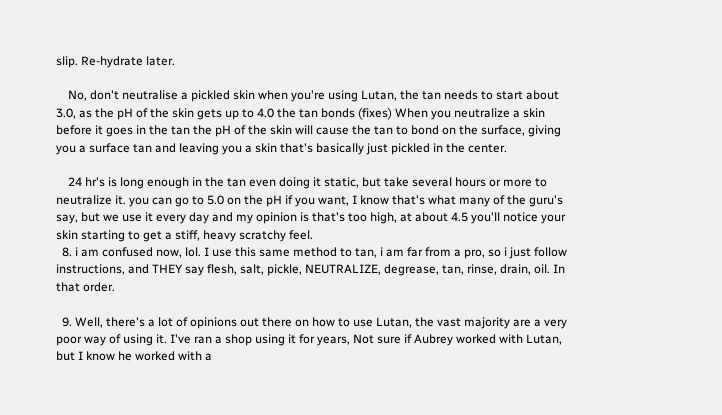slip. Re-hydrate later.

    No, don't neutralise a pickled skin when you're using Lutan, the tan needs to start about 3.0, as the pH of the skin gets up to 4.0 the tan bonds (fixes) When you neutralize a skin before it goes in the tan the pH of the skin will cause the tan to bond on the surface, giving you a surface tan and leaving you a skin that's basically just pickled in the center.

    24 hr's is long enough in the tan even doing it static, but take several hours or more to neutralize it. you can go to 5.0 on the pH if you want, I know that's what many of the guru's say, but we use it every day and my opinion is that's too high, at about 4.5 you'll notice your skin starting to get a stiff, heavy scratchy feel.
  8. i am confused now, lol. I use this same method to tan, i am far from a pro, so i just follow instructions, and THEY say flesh, salt, pickle, NEUTRALIZE, degrease, tan, rinse, drain, oil. In that order.

  9. Well, there's a lot of opinions out there on how to use Lutan, the vast majority are a very poor way of using it. I've ran a shop using it for years, Not sure if Aubrey worked with Lutan, but I know he worked with a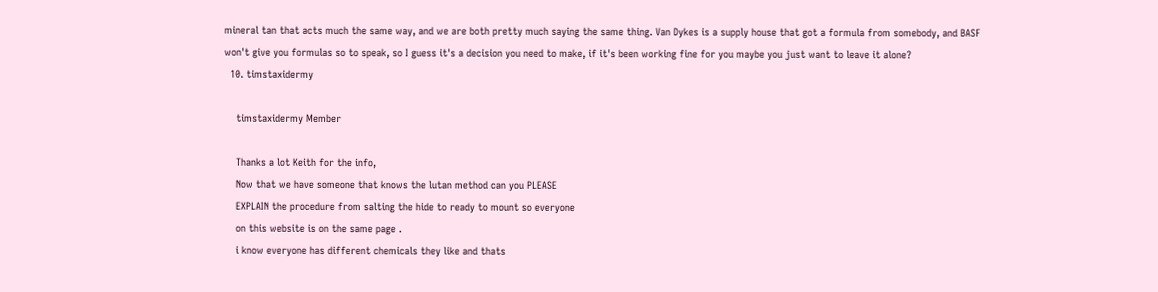mineral tan that acts much the same way, and we are both pretty much saying the same thing. Van Dykes is a supply house that got a formula from somebody, and BASF won't give you formulas so to speak, so I guess it's a decision you need to make, if it's been working fine for you maybe you just want to leave it alone?
  10. timstaxidermy

    timstaxidermy Member

    Thanks a lot Keith for the info,
    Now that we have someone that knows the lutan method can you PLEASE
    EXPLAIN the procedure from salting the hide to ready to mount so everyone
    on this website is on the same page .
    i know everyone has different chemicals they like and thats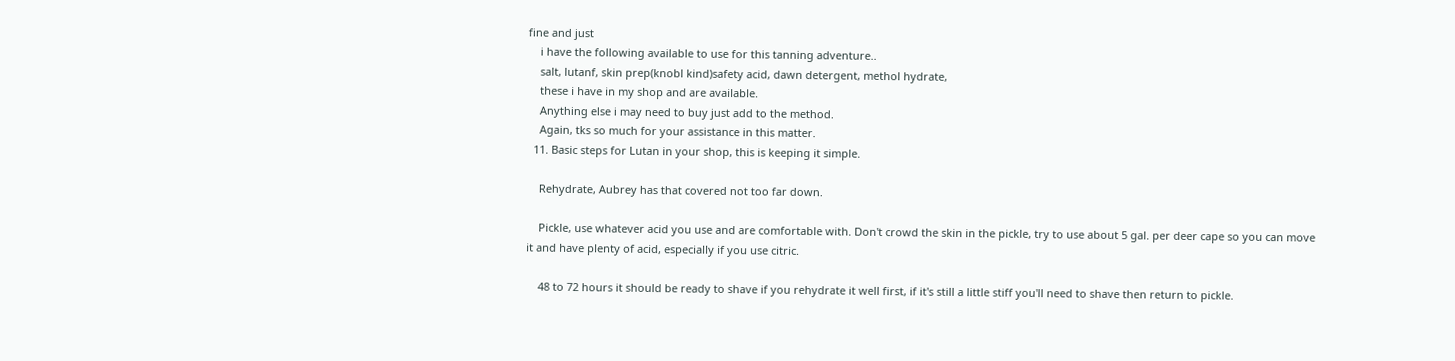fine and just
    i have the following available to use for this tanning adventure..
    salt, lutanf, skin prep(knobl kind)safety acid, dawn detergent, methol hydrate,
    these i have in my shop and are available.
    Anything else i may need to buy just add to the method.
    Again, tks so much for your assistance in this matter.
  11. Basic steps for Lutan in your shop, this is keeping it simple.

    Rehydrate, Aubrey has that covered not too far down.

    Pickle, use whatever acid you use and are comfortable with. Don't crowd the skin in the pickle, try to use about 5 gal. per deer cape so you can move it and have plenty of acid, especially if you use citric.

    48 to 72 hours it should be ready to shave if you rehydrate it well first, if it's still a little stiff you'll need to shave then return to pickle.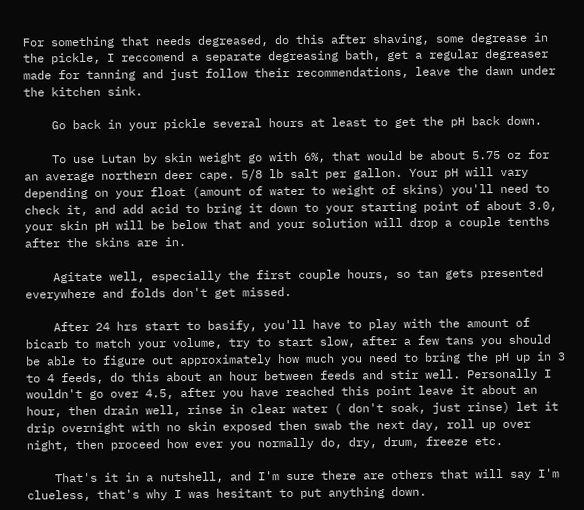For something that needs degreased, do this after shaving, some degrease in the pickle, I reccomend a separate degreasing bath, get a regular degreaser made for tanning and just follow their recommendations, leave the dawn under the kitchen sink.

    Go back in your pickle several hours at least to get the pH back down.

    To use Lutan by skin weight go with 6%, that would be about 5.75 oz for an average northern deer cape. 5/8 lb salt per gallon. Your pH will vary depending on your float (amount of water to weight of skins) you'll need to check it, and add acid to bring it down to your starting point of about 3.0, your skin pH will be below that and your solution will drop a couple tenths after the skins are in.

    Agitate well, especially the first couple hours, so tan gets presented everywhere and folds don't get missed.

    After 24 hrs start to basify, you'll have to play with the amount of bicarb to match your volume, try to start slow, after a few tans you should be able to figure out approximately how much you need to bring the pH up in 3 to 4 feeds, do this about an hour between feeds and stir well. Personally I wouldn't go over 4.5, after you have reached this point leave it about an hour, then drain well, rinse in clear water ( don't soak, just rinse) let it drip overnight with no skin exposed then swab the next day, roll up over night, then proceed how ever you normally do, dry, drum, freeze etc.

    That's it in a nutshell, and I'm sure there are others that will say I'm clueless, that's why I was hesitant to put anything down.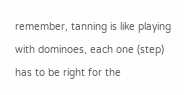remember, tanning is like playing with dominoes, each one (step) has to be right for the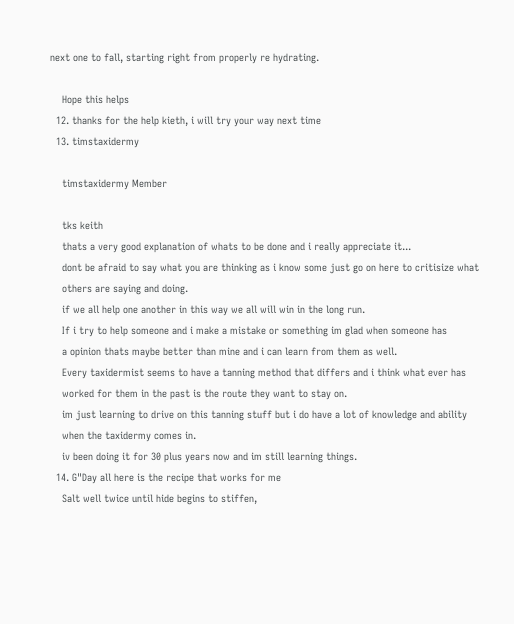next one to fall, starting right from properly re hydrating.

    Hope this helps
  12. thanks for the help kieth, i will try your way next time
  13. timstaxidermy

    timstaxidermy Member

    tks keith
    thats a very good explanation of whats to be done and i really appreciate it...
    dont be afraid to say what you are thinking as i know some just go on here to critisize what
    others are saying and doing.
    if we all help one another in this way we all will win in the long run.
    If i try to help someone and i make a mistake or something im glad when someone has
    a opinion thats maybe better than mine and i can learn from them as well.
    Every taxidermist seems to have a tanning method that differs and i think what ever has
    worked for them in the past is the route they want to stay on.
    im just learning to drive on this tanning stuff but i do have a lot of knowledge and ability
    when the taxidermy comes in.
    iv been doing it for 30 plus years now and im still learning things.
  14. G"Day all here is the recipe that works for me
    Salt well twice until hide begins to stiffen,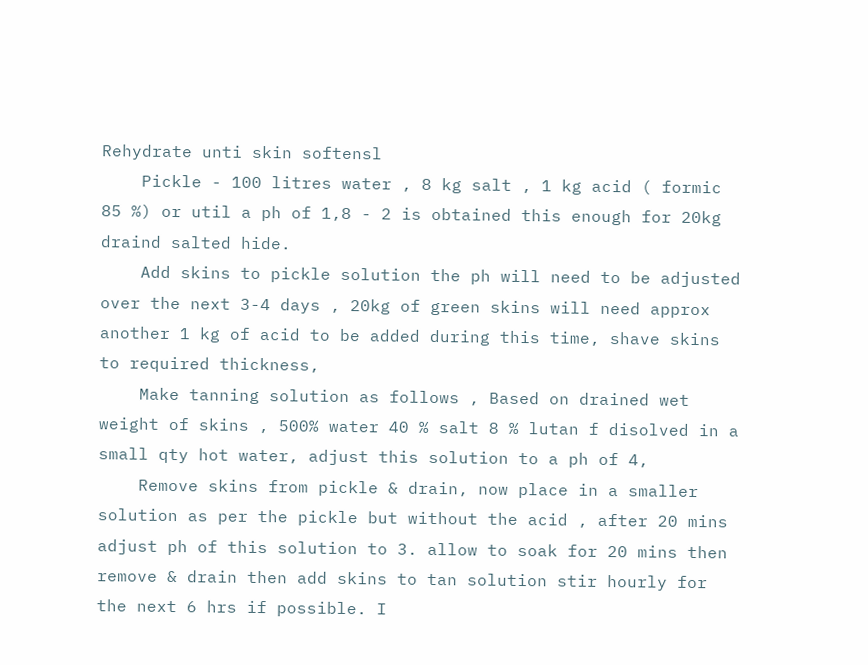Rehydrate unti skin softensl
    Pickle - 100 litres water , 8 kg salt , 1 kg acid ( formic 85 %) or util a ph of 1,8 - 2 is obtained this enough for 20kg draind salted hide.
    Add skins to pickle solution the ph will need to be adjusted over the next 3-4 days , 20kg of green skins will need approx another 1 kg of acid to be added during this time, shave skins to required thickness,
    Make tanning solution as follows , Based on drained wet weight of skins , 500% water 40 % salt 8 % lutan f disolved in a small qty hot water, adjust this solution to a ph of 4,
    Remove skins from pickle & drain, now place in a smaller solution as per the pickle but without the acid , after 20 mins adjust ph of this solution to 3. allow to soak for 20 mins then remove & drain then add skins to tan solution stir hourly for the next 6 hrs if possible. I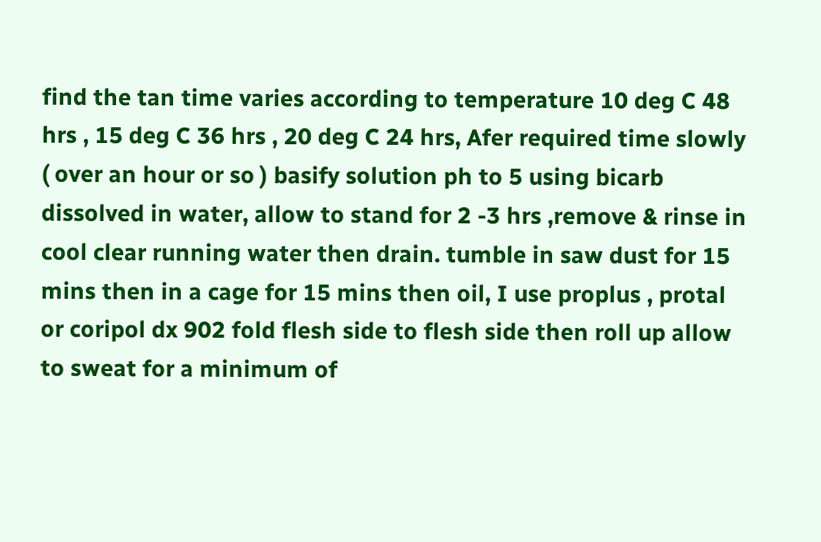find the tan time varies according to temperature 10 deg C 48 hrs , 15 deg C 36 hrs , 20 deg C 24 hrs, Afer required time slowly ( over an hour or so ) basify solution ph to 5 using bicarb dissolved in water, allow to stand for 2 -3 hrs ,remove & rinse in cool clear running water then drain. tumble in saw dust for 15 mins then in a cage for 15 mins then oil, I use proplus , protal or coripol dx 902 fold flesh side to flesh side then roll up allow to sweat for a minimum of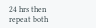24 hrs then repeat both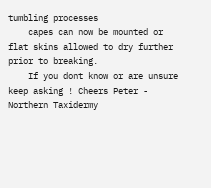tumbling processes
    capes can now be mounted or flat skins allowed to dry further prior to breaking.
    If you dont know or are unsure keep asking ! Cheers Peter - Northern Taxidermy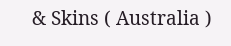& Skins ( Australia )